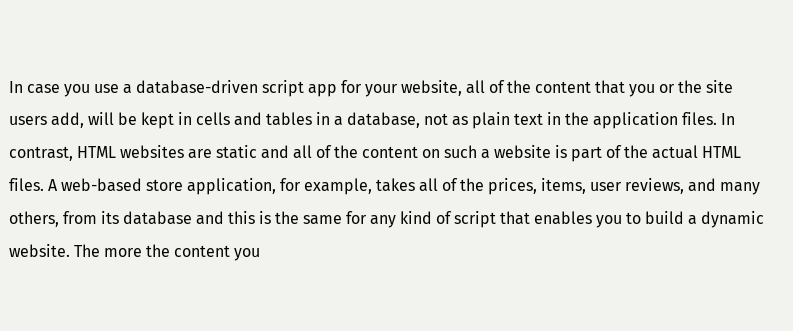In case you use a database-driven script app for your website, all of the content that you or the site users add, will be kept in cells and tables in a database, not as plain text in the application files. In contrast, HTML websites are static and all of the content on such a website is part of the actual HTML files. A web-based store application, for example, takes all of the prices, items, user reviews, and many others, from its database and this is the same for any kind of script that enables you to build a dynamic website. The more the content you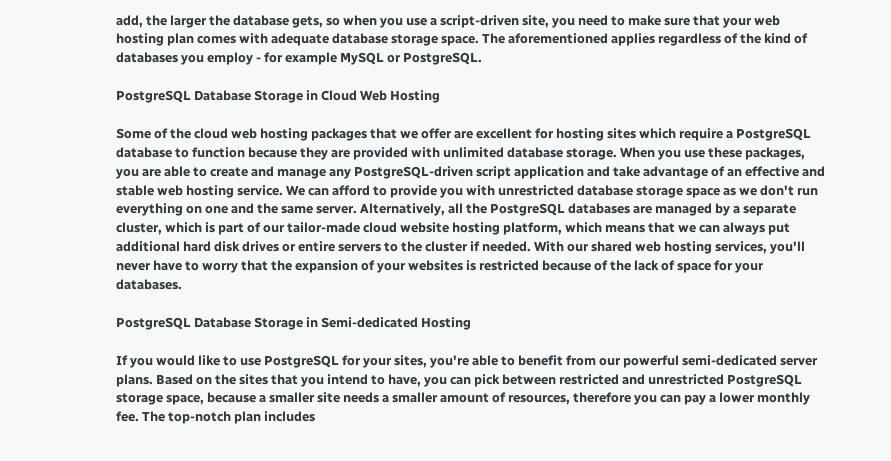add, the larger the database gets, so when you use a script-driven site, you need to make sure that your web hosting plan comes with adequate database storage space. The aforementioned applies regardless of the kind of databases you employ - for example MySQL or PostgreSQL.

PostgreSQL Database Storage in Cloud Web Hosting

Some of the cloud web hosting packages that we offer are excellent for hosting sites which require a PostgreSQL database to function because they are provided with unlimited database storage. When you use these packages, you are able to create and manage any PostgreSQL-driven script application and take advantage of an effective and stable web hosting service. We can afford to provide you with unrestricted database storage space as we don't run everything on one and the same server. Alternatively, all the PostgreSQL databases are managed by a separate cluster, which is part of our tailor-made cloud website hosting platform, which means that we can always put additional hard disk drives or entire servers to the cluster if needed. With our shared web hosting services, you'll never have to worry that the expansion of your websites is restricted because of the lack of space for your databases.

PostgreSQL Database Storage in Semi-dedicated Hosting

If you would like to use PostgreSQL for your sites, you're able to benefit from our powerful semi-dedicated server plans. Based on the sites that you intend to have, you can pick between restricted and unrestricted PostgreSQL storage space, because a smaller site needs a smaller amount of resources, therefore you can pay a lower monthly fee. The top-notch plan includes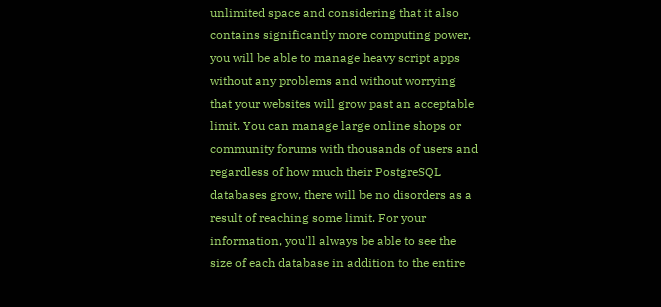unlimited space and considering that it also contains significantly more computing power, you will be able to manage heavy script apps without any problems and without worrying that your websites will grow past an acceptable limit. You can manage large online shops or community forums with thousands of users and regardless of how much their PostgreSQL databases grow, there will be no disorders as a result of reaching some limit. For your information, you'll always be able to see the size of each database in addition to the entire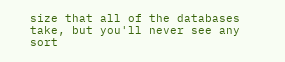size that all of the databases take, but you'll never see any sort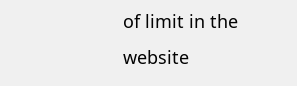of limit in the website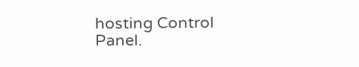hosting Control Panel.